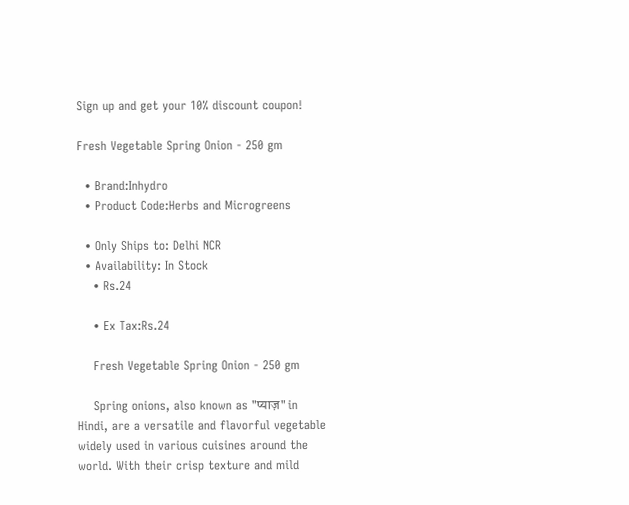Sign up and get your 10% discount coupon!

Fresh Vegetable Spring Onion - 250 gm

  • Brand:Inhydro
  • Product Code:Herbs and Microgreens

  • Only Ships to: Delhi NCR
  • Availability: In Stock
    • Rs.24

    • Ex Tax:Rs.24

    Fresh Vegetable Spring Onion - 250 gm

    Spring onions, also known as "प्याज़" in Hindi, are a versatile and flavorful vegetable widely used in various cuisines around the world. With their crisp texture and mild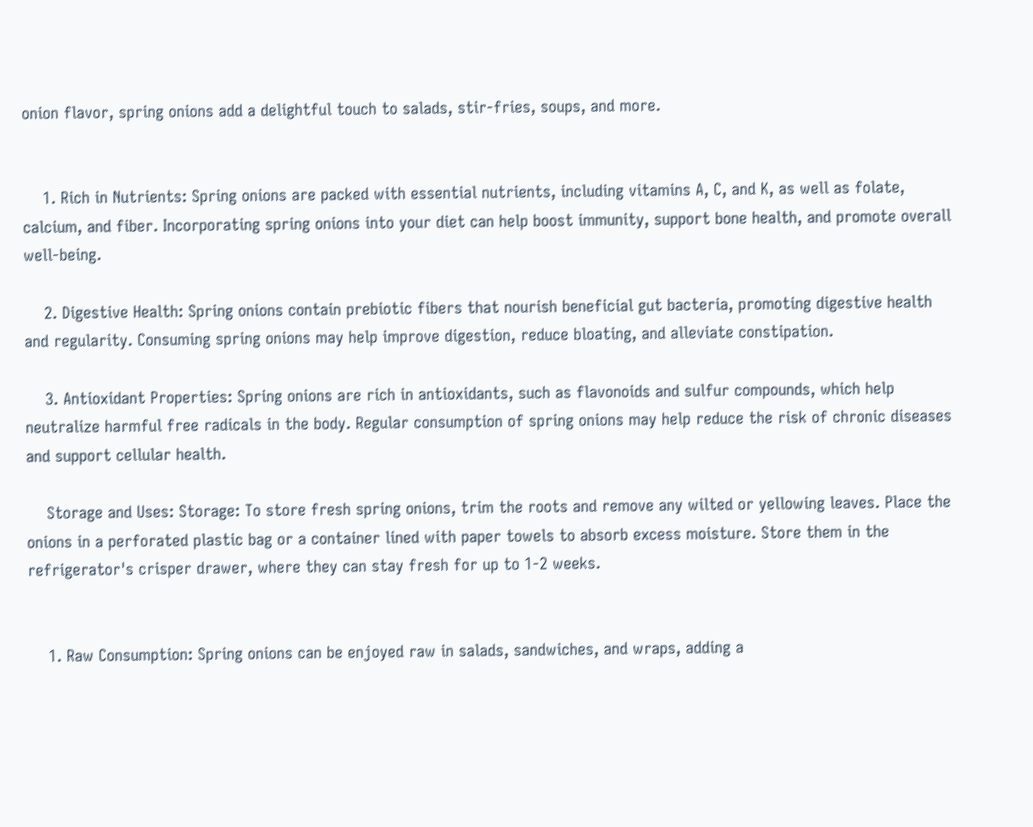onion flavor, spring onions add a delightful touch to salads, stir-fries, soups, and more.


    1. Rich in Nutrients: Spring onions are packed with essential nutrients, including vitamins A, C, and K, as well as folate, calcium, and fiber. Incorporating spring onions into your diet can help boost immunity, support bone health, and promote overall well-being.

    2. Digestive Health: Spring onions contain prebiotic fibers that nourish beneficial gut bacteria, promoting digestive health and regularity. Consuming spring onions may help improve digestion, reduce bloating, and alleviate constipation.

    3. Antioxidant Properties: Spring onions are rich in antioxidants, such as flavonoids and sulfur compounds, which help neutralize harmful free radicals in the body. Regular consumption of spring onions may help reduce the risk of chronic diseases and support cellular health.

    Storage and Uses: Storage: To store fresh spring onions, trim the roots and remove any wilted or yellowing leaves. Place the onions in a perforated plastic bag or a container lined with paper towels to absorb excess moisture. Store them in the refrigerator's crisper drawer, where they can stay fresh for up to 1-2 weeks.


    1. Raw Consumption: Spring onions can be enjoyed raw in salads, sandwiches, and wraps, adding a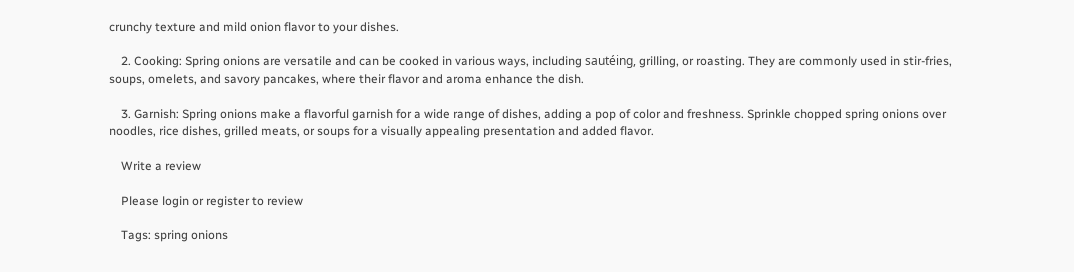crunchy texture and mild onion flavor to your dishes.

    2. Cooking: Spring onions are versatile and can be cooked in various ways, including sautéing, grilling, or roasting. They are commonly used in stir-fries, soups, omelets, and savory pancakes, where their flavor and aroma enhance the dish.

    3. Garnish: Spring onions make a flavorful garnish for a wide range of dishes, adding a pop of color and freshness. Sprinkle chopped spring onions over noodles, rice dishes, grilled meats, or soups for a visually appealing presentation and added flavor.

    Write a review

    Please login or register to review

    Tags: spring onions